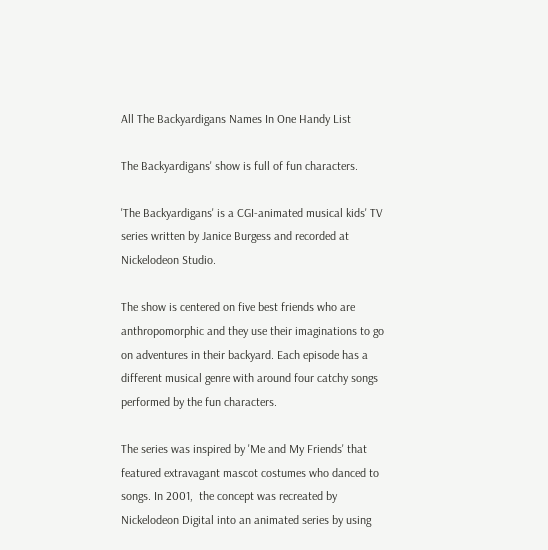All The Backyardigans Names In One Handy List

The Backyardigans' show is full of fun characters.

'The Backyardigans' is a CGI-animated musical kids' TV series written by Janice Burgess and recorded at Nickelodeon Studio.

The show is centered on five best friends who are anthropomorphic and they use their imaginations to go on adventures in their backyard. Each episode has a different musical genre with around four catchy songs performed by the fun characters.

The series was inspired by 'Me and My Friends' that featured extravagant mascot costumes who danced to songs. In 2001,  the concept was recreated by Nickelodeon Digital into an animated series by using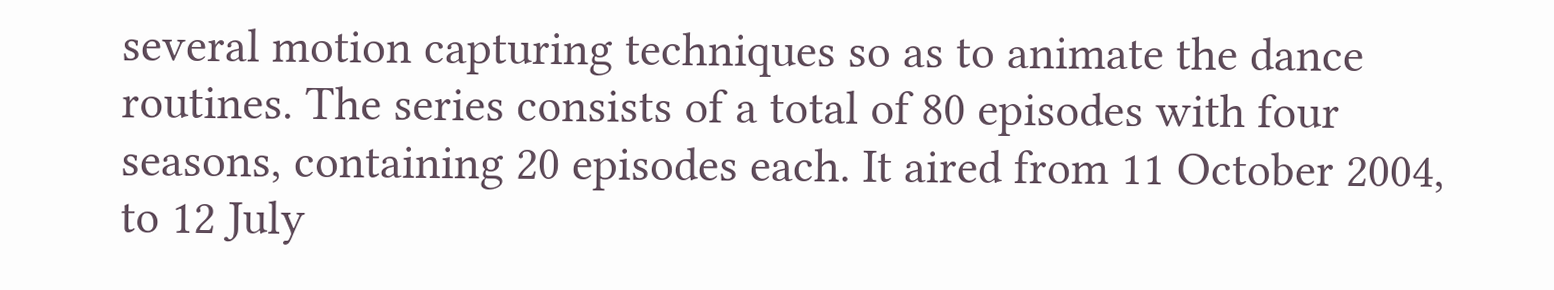several motion capturing techniques so as to animate the dance routines. The series consists of a total of 80 episodes with four seasons, containing 20 episodes each. It aired from 11 October 2004, to 12 July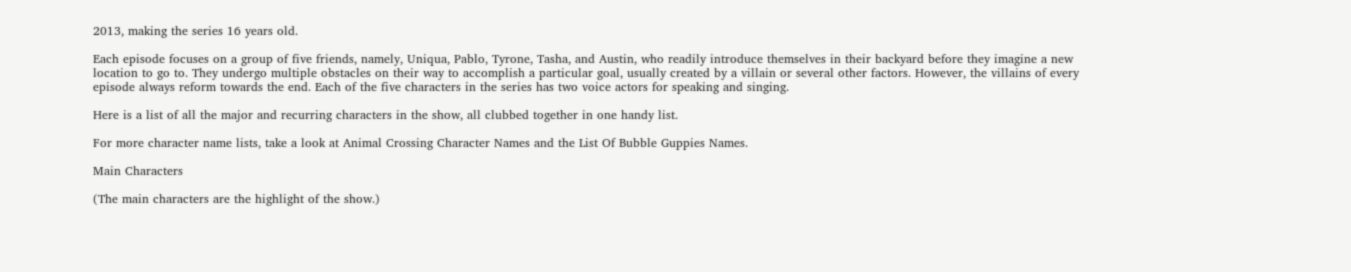2013, making the series 16 years old.

Each episode focuses on a group of five friends, namely, Uniqua, Pablo, Tyrone, Tasha, and Austin, who readily introduce themselves in their backyard before they imagine a new location to go to. They undergo multiple obstacles on their way to accomplish a particular goal, usually created by a villain or several other factors. However, the villains of every episode always reform towards the end. Each of the five characters in the series has two voice actors for speaking and singing.

Here is a list of all the major and recurring characters in the show, all clubbed together in one handy list.

For more character name lists, take a look at Animal Crossing Character Names and the List Of Bubble Guppies Names.

Main Characters

(The main characters are the highlight of the show.)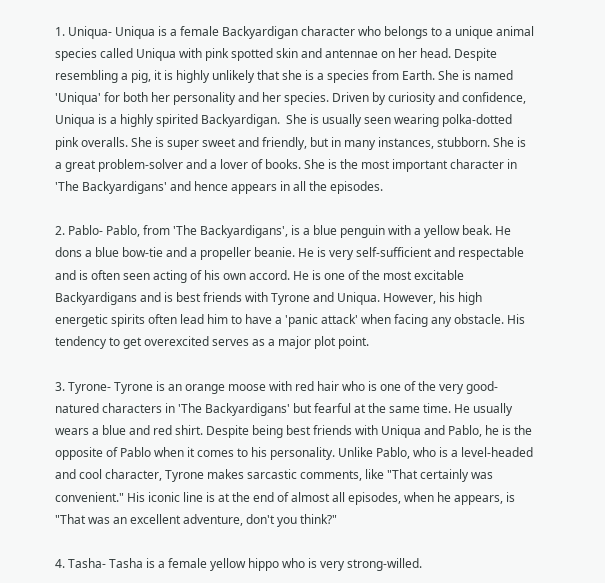1. Uniqua- Uniqua is a female Backyardigan character who belongs to a unique animal species called Uniqua with pink spotted skin and antennae on her head. Despite resembling a pig, it is highly unlikely that she is a species from Earth. She is named 'Uniqua' for both her personality and her species. Driven by curiosity and confidence, Uniqua is a highly spirited Backyardigan.  She is usually seen wearing polka-dotted pink overalls. She is super sweet and friendly, but in many instances, stubborn. She is a great problem-solver and a lover of books. She is the most important character in 'The Backyardigans' and hence appears in all the episodes.

2. Pablo- Pablo, from 'The Backyardigans', is a blue penguin with a yellow beak. He dons a blue bow-tie and a propeller beanie. He is very self-sufficient and respectable and is often seen acting of his own accord. He is one of the most excitable Backyardigans and is best friends with Tyrone and Uniqua. However, his high energetic spirits often lead him to have a 'panic attack' when facing any obstacle. His tendency to get overexcited serves as a major plot point.

3. Tyrone- Tyrone is an orange moose with red hair who is one of the very good-natured characters in 'The Backyardigans' but fearful at the same time. He usually wears a blue and red shirt. Despite being best friends with Uniqua and Pablo, he is the opposite of Pablo when it comes to his personality. Unlike Pablo, who is a level-headed and cool character, Tyrone makes sarcastic comments, like "That certainly was convenient." His iconic line is at the end of almost all episodes, when he appears, is "That was an excellent adventure, don't you think?"

4. Tasha- Tasha is a female yellow hippo who is very strong-willed.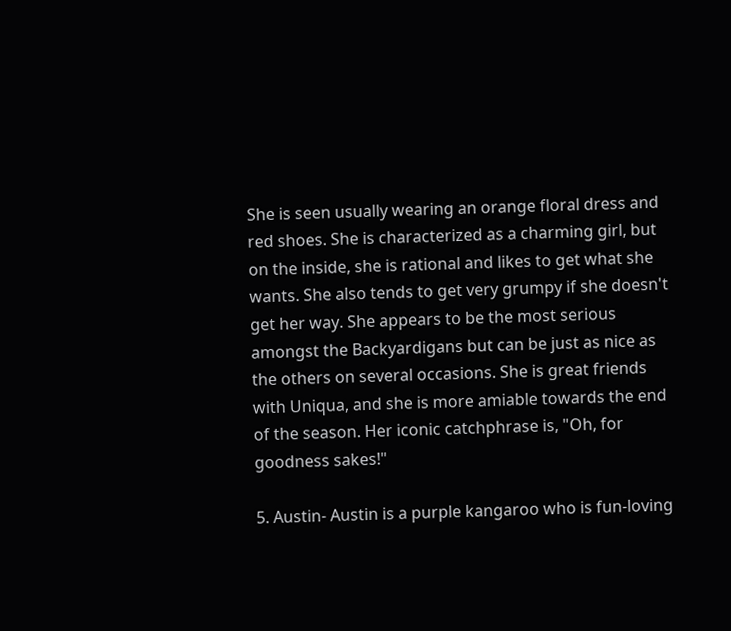She is seen usually wearing an orange floral dress and red shoes. She is characterized as a charming girl, but on the inside, she is rational and likes to get what she wants. She also tends to get very grumpy if she doesn't get her way. She appears to be the most serious amongst the Backyardigans but can be just as nice as the others on several occasions. She is great friends with Uniqua, and she is more amiable towards the end of the season. Her iconic catchphrase is, "Oh, for goodness sakes!"

5. Austin- Austin is a purple kangaroo who is fun-loving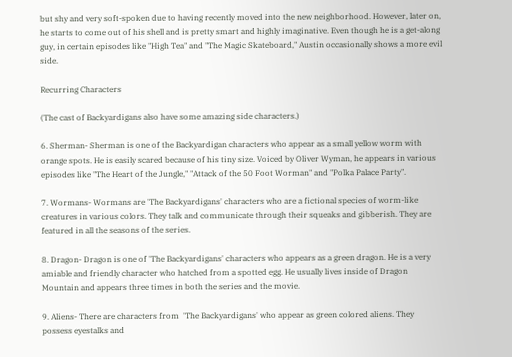but shy and very soft-spoken due to having recently moved into the new neighborhood. However, later on, he starts to come out of his shell and is pretty smart and highly imaginative. Even though he is a get-along guy, in certain episodes like "High Tea" and "The Magic Skateboard," Austin occasionally shows a more evil side.

Recurring Characters

(The cast of Backyardigans also have some amazing side characters.)

6. Sherman- Sherman is one of the Backyardigan characters who appear as a small yellow worm with orange spots. He is easily scared because of his tiny size. Voiced by Oliver Wyman, he appears in various episodes like "The Heart of the Jungle," "Attack of the 50 Foot Worman" and "Polka Palace Party".

7. Wormans- Wormans are 'The Backyardigans' characters who are a fictional species of worm-like creatures in various colors. They talk and communicate through their squeaks and gibberish. They are featured in all the seasons of the series.

8. Dragon- Dragon is one of 'The Backyardigans' characters who appears as a green dragon. He is a very amiable and friendly character who hatched from a spotted egg. He usually lives inside of Dragon Mountain and appears three times in both the series and the movie.

9. Aliens- There are characters from  'The Backyardigans' who appear as green colored aliens. They possess eyestalks and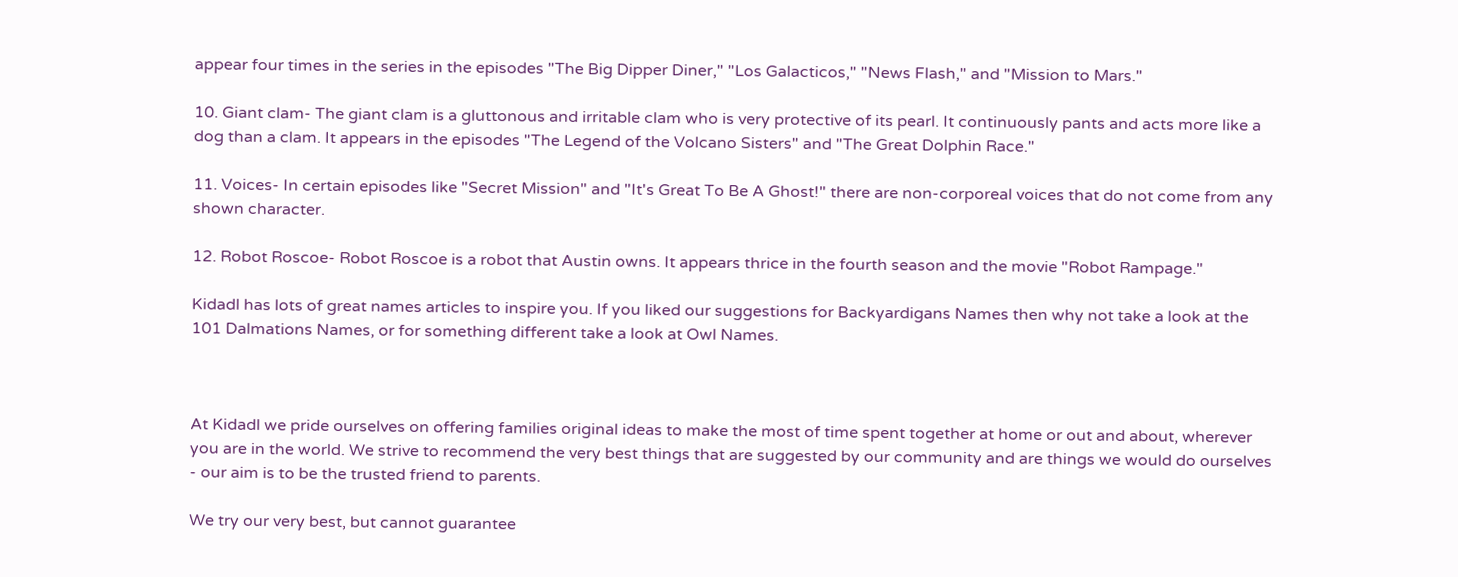appear four times in the series in the episodes "The Big Dipper Diner," "Los Galacticos," "News Flash," and "Mission to Mars."

10. Giant clam- The giant clam is a gluttonous and irritable clam who is very protective of its pearl. It continuously pants and acts more like a dog than a clam. It appears in the episodes "The Legend of the Volcano Sisters" and "The Great Dolphin Race."

11. Voices- In certain episodes like "Secret Mission" and "It's Great To Be A Ghost!" there are non-corporeal voices that do not come from any shown character.

12. Robot Roscoe- Robot Roscoe is a robot that Austin owns. It appears thrice in the fourth season and the movie "Robot Rampage."

Kidadl has lots of great names articles to inspire you. If you liked our suggestions for Backyardigans Names then why not take a look at the 101 Dalmations Names, or for something different take a look at Owl Names.



At Kidadl we pride ourselves on offering families original ideas to make the most of time spent together at home or out and about, wherever you are in the world. We strive to recommend the very best things that are suggested by our community and are things we would do ourselves - our aim is to be the trusted friend to parents.

We try our very best, but cannot guarantee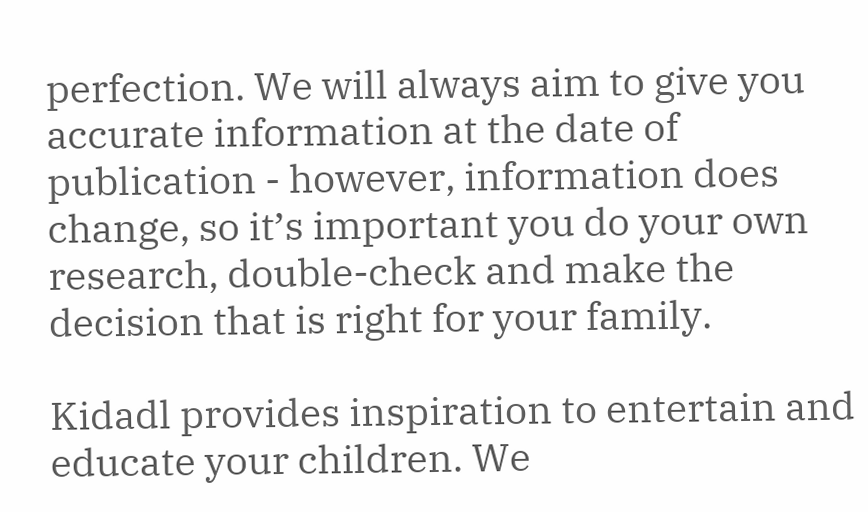perfection. We will always aim to give you accurate information at the date of publication - however, information does change, so it’s important you do your own research, double-check and make the decision that is right for your family.

Kidadl provides inspiration to entertain and educate your children. We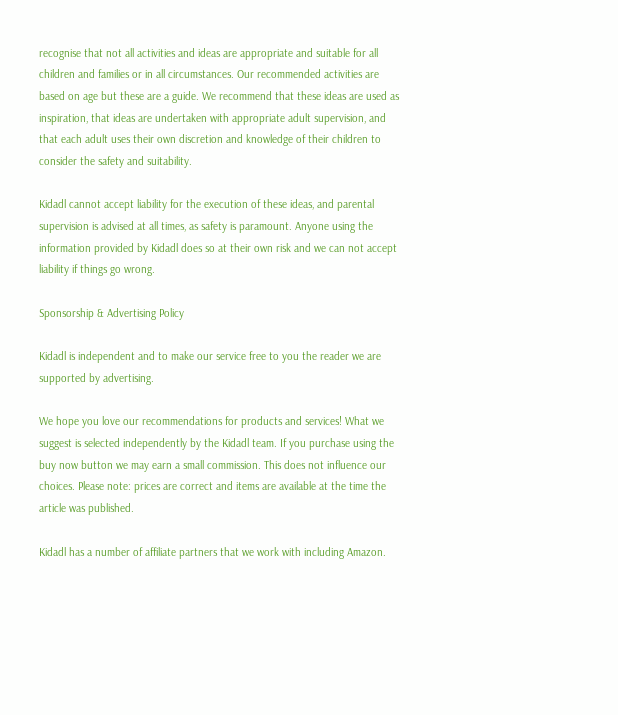recognise that not all activities and ideas are appropriate and suitable for all children and families or in all circumstances. Our recommended activities are based on age but these are a guide. We recommend that these ideas are used as inspiration, that ideas are undertaken with appropriate adult supervision, and that each adult uses their own discretion and knowledge of their children to consider the safety and suitability.

Kidadl cannot accept liability for the execution of these ideas, and parental supervision is advised at all times, as safety is paramount. Anyone using the information provided by Kidadl does so at their own risk and we can not accept liability if things go wrong.

Sponsorship & Advertising Policy

Kidadl is independent and to make our service free to you the reader we are supported by advertising.

We hope you love our recommendations for products and services! What we suggest is selected independently by the Kidadl team. If you purchase using the buy now button we may earn a small commission. This does not influence our choices. Please note: prices are correct and items are available at the time the article was published.

Kidadl has a number of affiliate partners that we work with including Amazon.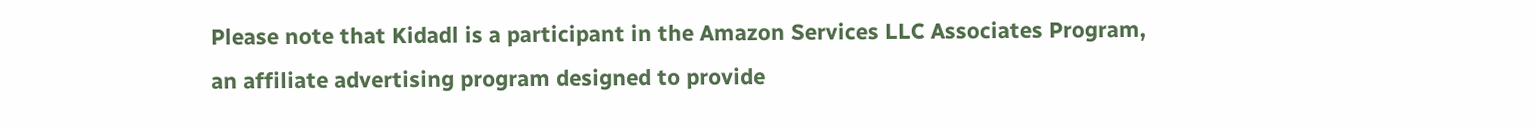Please note that Kidadl is a participant in the Amazon Services LLC Associates Program, an affiliate advertising program designed to provide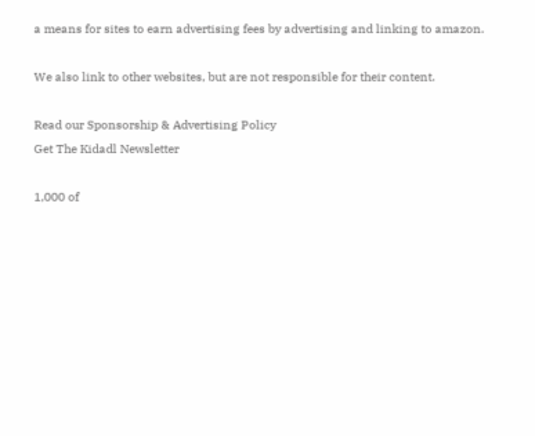a means for sites to earn advertising fees by advertising and linking to amazon.

We also link to other websites, but are not responsible for their content.

Read our Sponsorship & Advertising Policy
Get The Kidadl Newsletter

1,000 of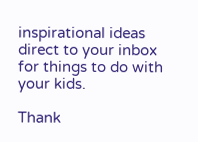inspirational ideas direct to your inbox for things to do with your kids.

Thank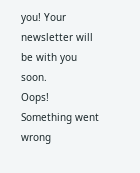you! Your newsletter will be with you soon.
Oops! Something went wrong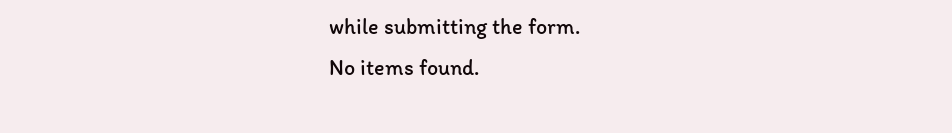while submitting the form.
No items found.